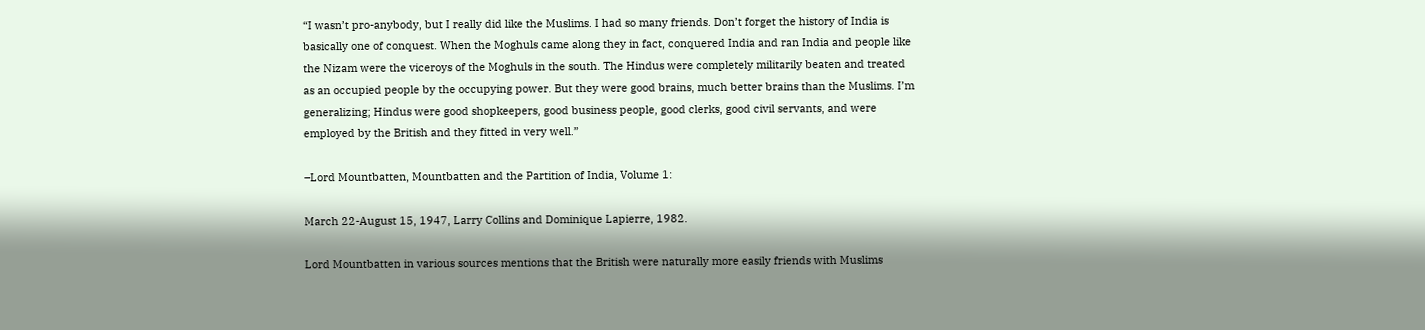“I wasn’t pro-anybody, but I really did like the Muslims. I had so many friends. Don’t forget the history of India is basically one of conquest. When the Moghuls came along they in fact, conquered India and ran India and people like the Nizam were the viceroys of the Moghuls in the south. The Hindus were completely militarily beaten and treated as an occupied people by the occupying power. But they were good brains, much better brains than the Muslims. I’m generalizing; Hindus were good shopkeepers, good business people, good clerks, good civil servants, and were employed by the British and they fitted in very well.”

–Lord Mountbatten, Mountbatten and the Partition of India, Volume 1:

March 22-August 15, 1947, Larry Collins and Dominique Lapierre, 1982.

Lord Mountbatten in various sources mentions that the British were naturally more easily friends with Muslims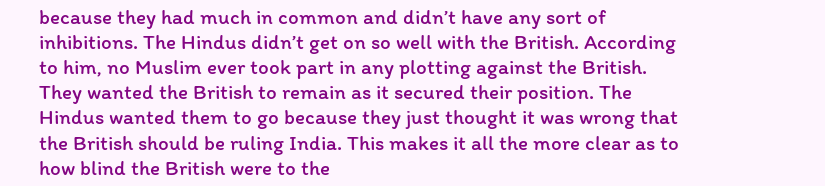because they had much in common and didn’t have any sort of inhibitions. The Hindus didn’t get on so well with the British. According to him, no Muslim ever took part in any plotting against the British. They wanted the British to remain as it secured their position. The Hindus wanted them to go because they just thought it was wrong that the British should be ruling India. This makes it all the more clear as to how blind the British were to the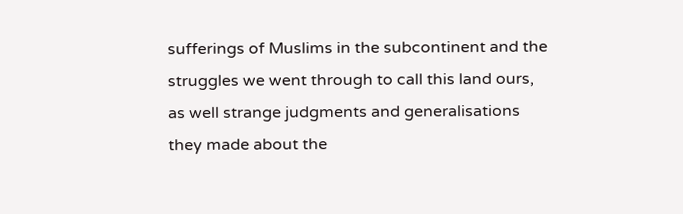sufferings of Muslims in the subcontinent and the struggles we went through to call this land ours, as well strange judgments and generalisations they made about the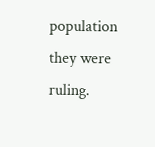population they were ruling.